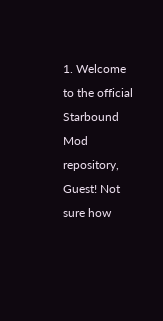1. Welcome to the official Starbound Mod repository, Guest! Not sure how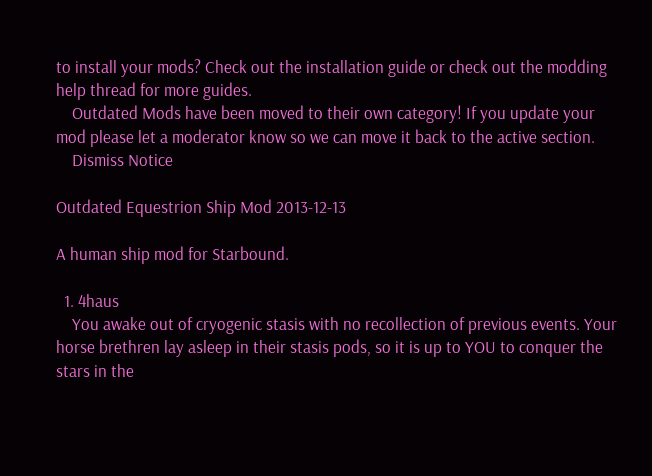to install your mods? Check out the installation guide or check out the modding help thread for more guides.
    Outdated Mods have been moved to their own category! If you update your mod please let a moderator know so we can move it back to the active section.
    Dismiss Notice

Outdated Equestrion Ship Mod 2013-12-13

A human ship mod for Starbound.

  1. 4haus
    You awake out of cryogenic stasis with no recollection of previous events. Your horse brethren lay asleep in their stasis pods, so it is up to YOU to conquer the stars in the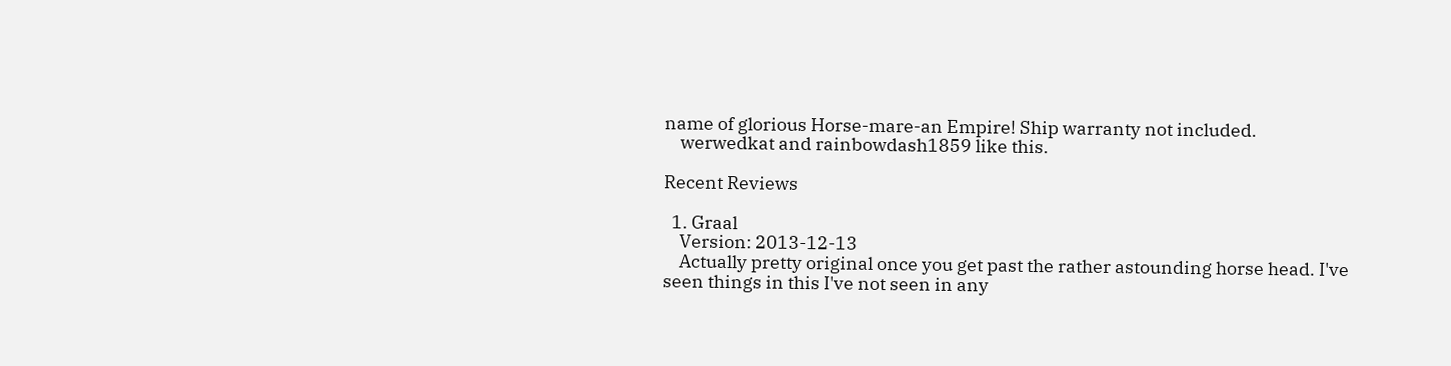name of glorious Horse-mare-an Empire! Ship warranty not included.
    werwedkat and rainbowdash1859 like this.

Recent Reviews

  1. Graal
    Version: 2013-12-13
    Actually pretty original once you get past the rather astounding horse head. I've seen things in this I've not seen in any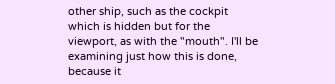other ship, such as the cockpit which is hidden but for the viewport, as with the "mouth". I'll be examining just how this is done, because it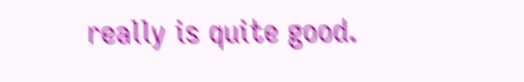really is quite good.